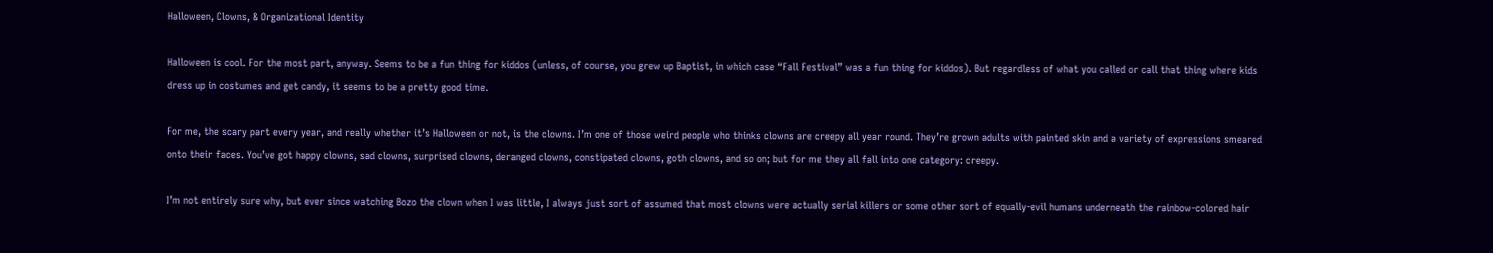Halloween, Clowns, & Organizational Identity

Halloween is cool. For the most part, anyway. Seems to be a fun thing for kiddos (unless, of course, you grew up Baptist, in which case “Fall Festival” was a fun thing for kiddos). But regardless of what you called or call that thing where kids dress up in costumes and get candy, it seems to be a pretty good time.

For me, the scary part every year, and really whether it’s Halloween or not, is the clowns. I’m one of those weird people who thinks clowns are creepy all year round. They’re grown adults with painted skin and a variety of expressions smeared onto their faces. You’ve got happy clowns, sad clowns, surprised clowns, deranged clowns, constipated clowns, goth clowns, and so on; but for me they all fall into one category: creepy.

I’m not entirely sure why, but ever since watching Bozo the clown when I was little, I always just sort of assumed that most clowns were actually serial killers or some other sort of equally-evil humans underneath the rainbow-colored hair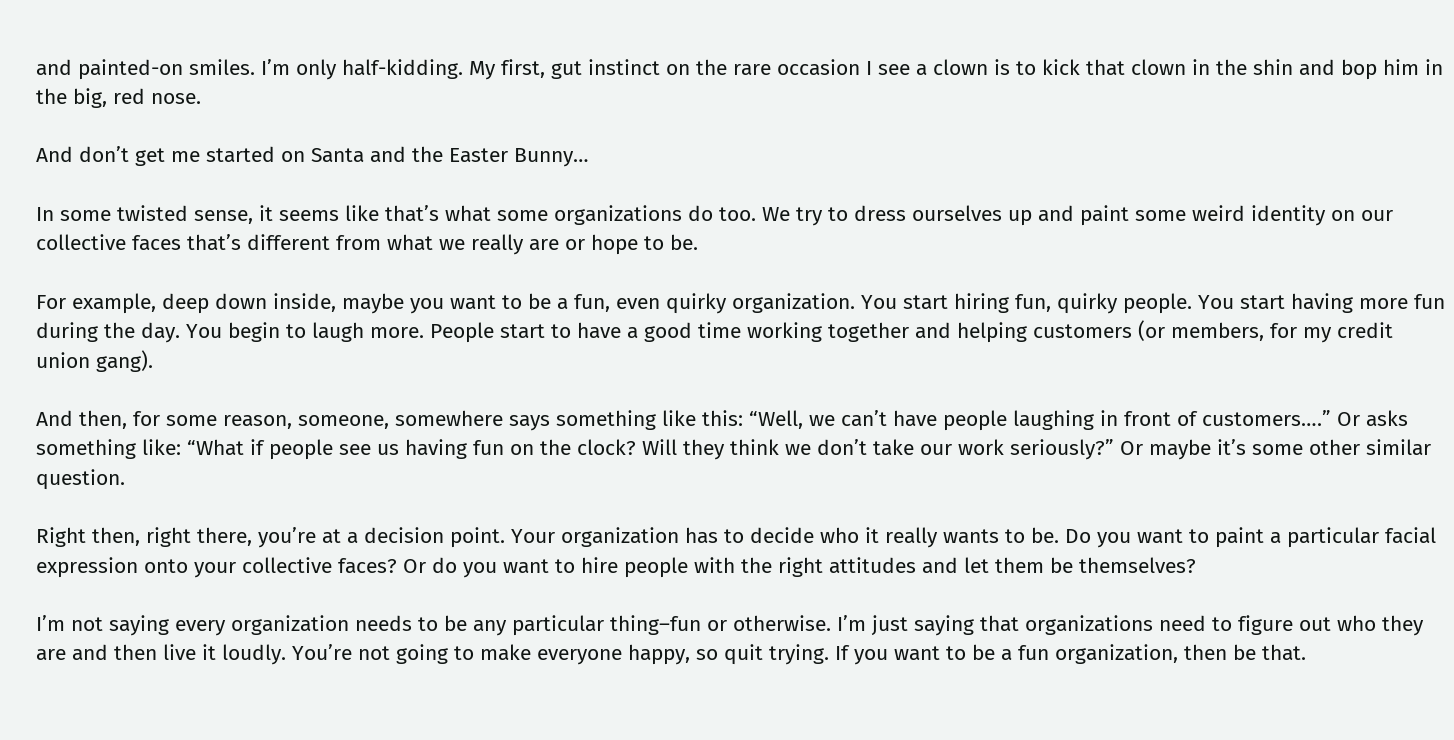and painted-on smiles. I’m only half-kidding. My first, gut instinct on the rare occasion I see a clown is to kick that clown in the shin and bop him in the big, red nose.

And don’t get me started on Santa and the Easter Bunny…

In some twisted sense, it seems like that’s what some organizations do too. We try to dress ourselves up and paint some weird identity on our collective faces that’s different from what we really are or hope to be.

For example, deep down inside, maybe you want to be a fun, even quirky organization. You start hiring fun, quirky people. You start having more fun during the day. You begin to laugh more. People start to have a good time working together and helping customers (or members, for my credit union gang).

And then, for some reason, someone, somewhere says something like this: “Well, we can’t have people laughing in front of customers….” Or asks something like: “What if people see us having fun on the clock? Will they think we don’t take our work seriously?” Or maybe it’s some other similar question.

Right then, right there, you’re at a decision point. Your organization has to decide who it really wants to be. Do you want to paint a particular facial expression onto your collective faces? Or do you want to hire people with the right attitudes and let them be themselves?

I’m not saying every organization needs to be any particular thing–fun or otherwise. I’m just saying that organizations need to figure out who they are and then live it loudly. You’re not going to make everyone happy, so quit trying. If you want to be a fun organization, then be that.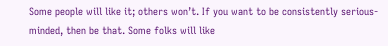Some people will like it; others won’t. If you want to be consistently serious-minded, then be that. Some folks will like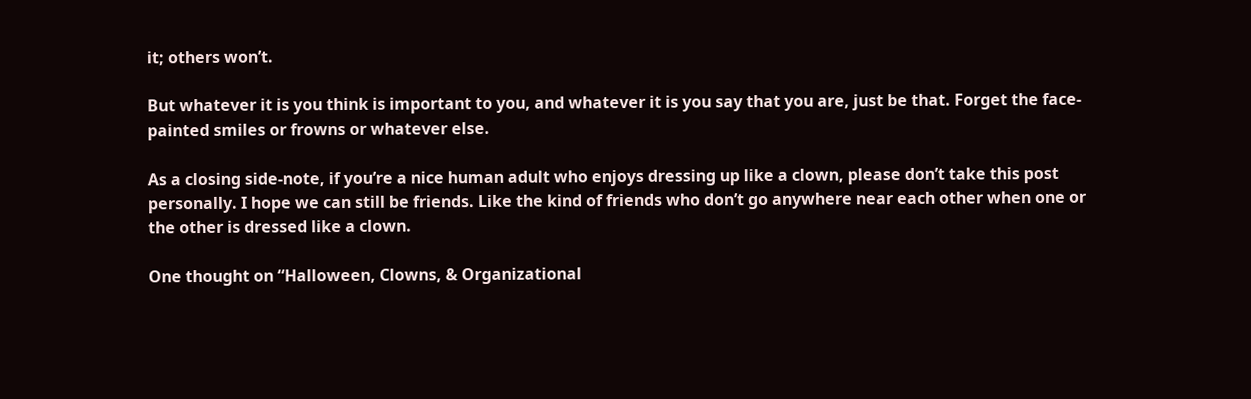it; others won’t.

But whatever it is you think is important to you, and whatever it is you say that you are, just be that. Forget the face-painted smiles or frowns or whatever else.

As a closing side-note, if you’re a nice human adult who enjoys dressing up like a clown, please don’t take this post personally. I hope we can still be friends. Like the kind of friends who don’t go anywhere near each other when one or the other is dressed like a clown.

One thought on “Halloween, Clowns, & Organizational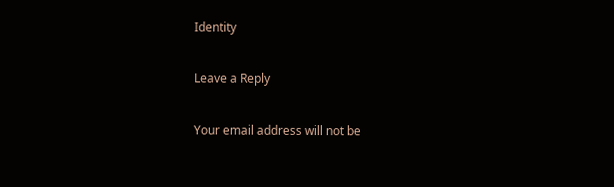Identity

Leave a Reply

Your email address will not be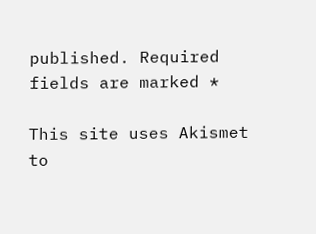published. Required fields are marked *

This site uses Akismet to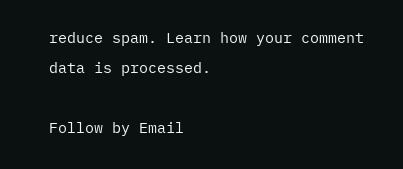reduce spam. Learn how your comment data is processed.

Follow by Email